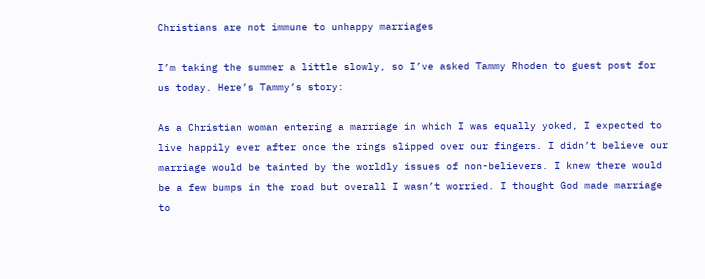Christians are not immune to unhappy marriages

I’m taking the summer a little slowly, so I’ve asked Tammy Rhoden to guest post for us today. Here’s Tammy’s story:

As a Christian woman entering a marriage in which I was equally yoked, I expected to live happily ever after once the rings slipped over our fingers. I didn’t believe our marriage would be tainted by the worldly issues of non-believers. I knew there would be a few bumps in the road but overall I wasn’t worried. I thought God made marriage to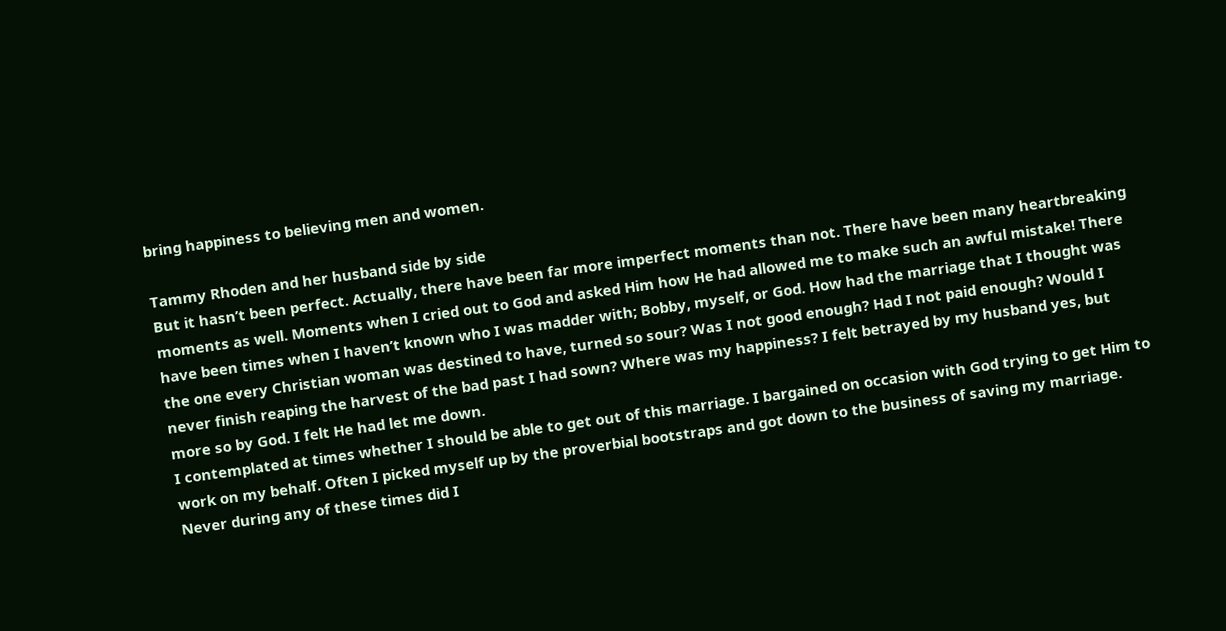bring happiness to believing men and women.

Tammy Rhoden and her husband side by side
But it hasn’t been perfect. Actually, there have been far more imperfect moments than not. There have been many heartbreaking moments as well. Moments when I cried out to God and asked Him how He had allowed me to make such an awful mistake! There have been times when I haven’t known who I was madder with; Bobby, myself, or God. How had the marriage that I thought was the one every Christian woman was destined to have, turned so sour? Was I not good enough? Had I not paid enough? Would I never finish reaping the harvest of the bad past I had sown? Where was my happiness? I felt betrayed by my husband yes, but more so by God. I felt He had let me down.
I contemplated at times whether I should be able to get out of this marriage. I bargained on occasion with God trying to get Him to work on my behalf. Often I picked myself up by the proverbial bootstraps and got down to the business of saving my marriage. Never during any of these times did I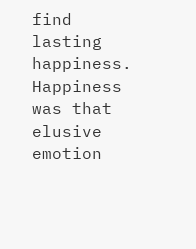find lasting happiness. Happiness was that elusive emotion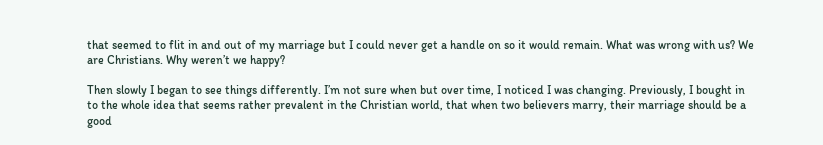that seemed to flit in and out of my marriage but I could never get a handle on so it would remain. What was wrong with us? We are Christians. Why weren’t we happy?

Then slowly I began to see things differently. I’m not sure when but over time, I noticed I was changing. Previously, I bought in to the whole idea that seems rather prevalent in the Christian world, that when two believers marry, their marriage should be a good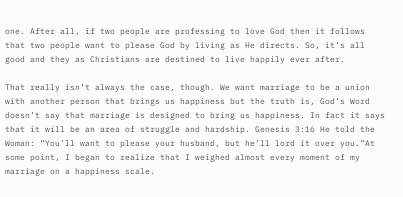one. After all, if two people are professing to love God then it follows that two people want to please God by living as He directs. So, it’s all good and they as Christians are destined to live happily ever after.

That really isn’t always the case, though. We want marriage to be a union with another person that brings us happiness but the truth is, God’s Word doesn’t say that marriage is designed to bring us happiness. In fact it says that it will be an area of struggle and hardship. Genesis 3:16 He told the Woman: “You’ll want to please your husband, but he’ll lord it over you.”At some point, I began to realize that I weighed almost every moment of my marriage on a happiness scale.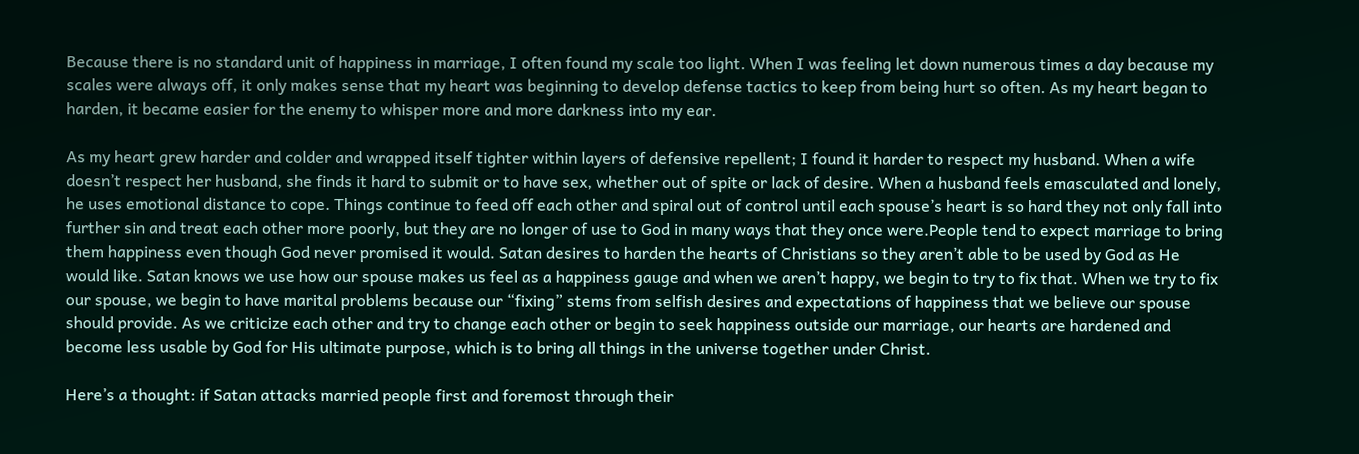Because there is no standard unit of happiness in marriage, I often found my scale too light. When I was feeling let down numerous times a day because my scales were always off, it only makes sense that my heart was beginning to develop defense tactics to keep from being hurt so often. As my heart began to harden, it became easier for the enemy to whisper more and more darkness into my ear.

As my heart grew harder and colder and wrapped itself tighter within layers of defensive repellent; I found it harder to respect my husband. When a wife doesn’t respect her husband, she finds it hard to submit or to have sex, whether out of spite or lack of desire. When a husband feels emasculated and lonely, he uses emotional distance to cope. Things continue to feed off each other and spiral out of control until each spouse’s heart is so hard they not only fall into further sin and treat each other more poorly, but they are no longer of use to God in many ways that they once were.People tend to expect marriage to bring them happiness even though God never promised it would. Satan desires to harden the hearts of Christians so they aren’t able to be used by God as He would like. Satan knows we use how our spouse makes us feel as a happiness gauge and when we aren’t happy, we begin to try to fix that. When we try to fix our spouse, we begin to have marital problems because our “fixing” stems from selfish desires and expectations of happiness that we believe our spouse should provide. As we criticize each other and try to change each other or begin to seek happiness outside our marriage, our hearts are hardened and become less usable by God for His ultimate purpose, which is to bring all things in the universe together under Christ.

Here’s a thought: if Satan attacks married people first and foremost through their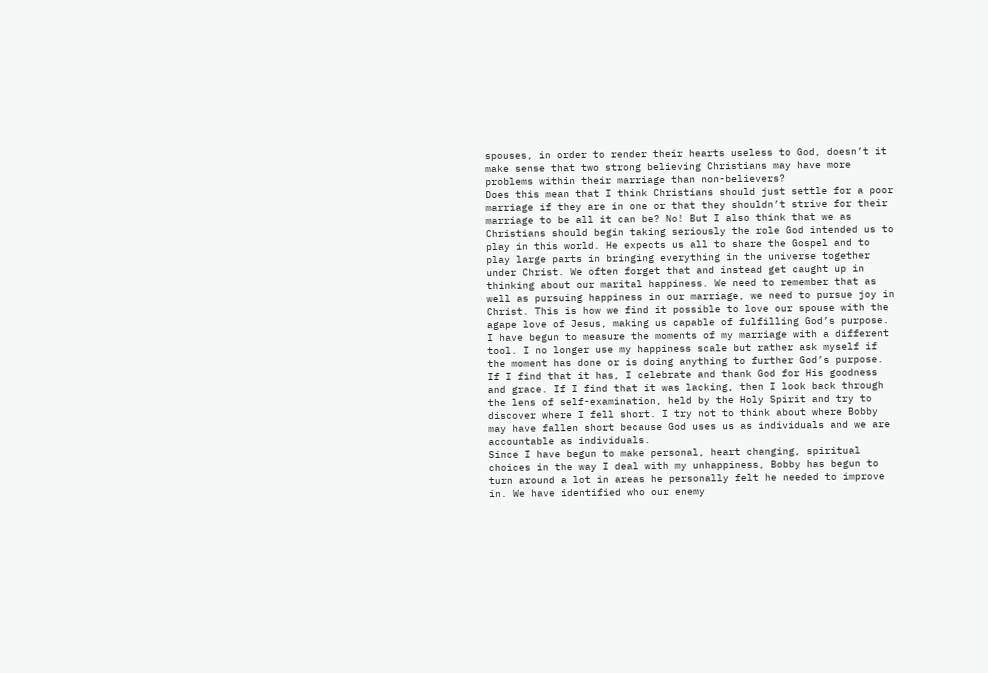spouses, in order to render their hearts useless to God, doesn’t it make sense that two strong believing Christians may have more problems within their marriage than non-believers?
Does this mean that I think Christians should just settle for a poor marriage if they are in one or that they shouldn’t strive for their marriage to be all it can be? No! But I also think that we as Christians should begin taking seriously the role God intended us to play in this world. He expects us all to share the Gospel and to play large parts in bringing everything in the universe together under Christ. We often forget that and instead get caught up in thinking about our marital happiness. We need to remember that as well as pursuing happiness in our marriage, we need to pursue joy in Christ. This is how we find it possible to love our spouse with the agape love of Jesus, making us capable of fulfilling God’s purpose.
I have begun to measure the moments of my marriage with a different tool. I no longer use my happiness scale but rather ask myself if the moment has done or is doing anything to further God’s purpose. If I find that it has, I celebrate and thank God for His goodness and grace. If I find that it was lacking, then I look back through the lens of self-examination, held by the Holy Spirit and try to discover where I fell short. I try not to think about where Bobby may have fallen short because God uses us as individuals and we are accountable as individuals.
Since I have begun to make personal, heart changing, spiritual choices in the way I deal with my unhappiness, Bobby has begun to turn around a lot in areas he personally felt he needed to improve in. We have identified who our enemy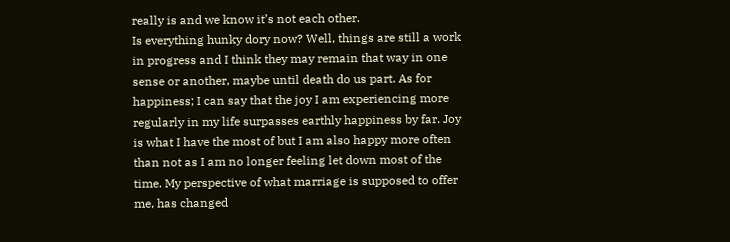really is and we know it’s not each other.
Is everything hunky dory now? Well, things are still a work in progress and I think they may remain that way in one sense or another, maybe until death do us part. As for happiness; I can say that the joy I am experiencing more regularly in my life surpasses earthly happiness by far. Joy is what I have the most of but I am also happy more often than not as I am no longer feeling let down most of the time. My perspective of what marriage is supposed to offer me, has changed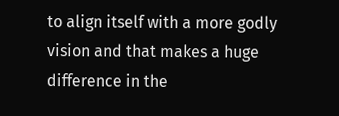to align itself with a more godly vision and that makes a huge difference in the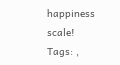happiness scale!
Tags: ,